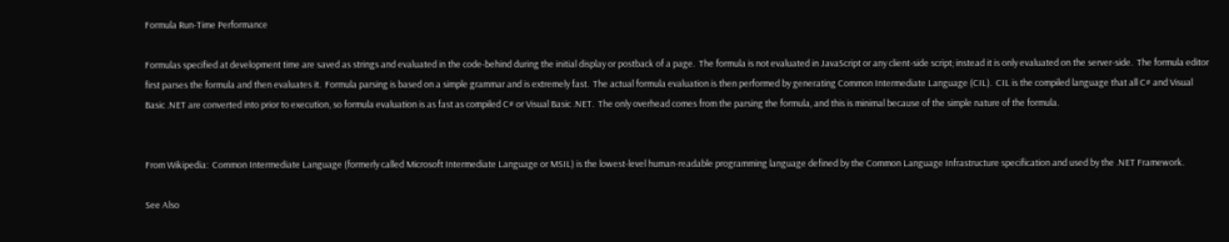Formula Run-Time Performance

Formulas specified at development time are saved as strings and evaluated in the code-behind during the initial display or postback of a page.  The formula is not evaluated in JavaScript or any client-side script; instead it is only evaluated on the server-side.  The formula editor first parses the formula and then evaluates it.  Formula parsing is based on a simple grammar and is extremely fast.  The actual formula evaluation is then performed by generating Common Intermediate Language (CIL).  CIL is the compiled language that all C# and Visual Basic .NET are converted into prior to execution, so formula evaluation is as fast as compiled C# or Visual Basic .NET.  The only overhead comes from the parsing the formula, and this is minimal because of the simple nature of the formula.


From Wikipedia:  Common Intermediate Language (formerly called Microsoft Intermediate Language or MSIL) is the lowest-level human-readable programming language defined by the Common Language Infrastructure specification and used by the .NET Framework.

See Also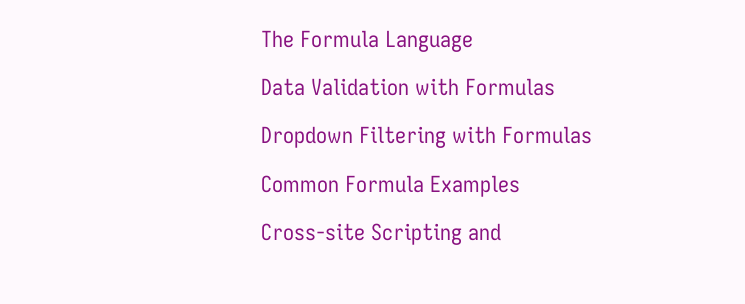The Formula Language

Data Validation with Formulas

Dropdown Filtering with Formulas

Common Formula Examples

Cross-site Scripting and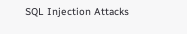SQL Injection Attacks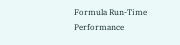Formula Run-Time Performance